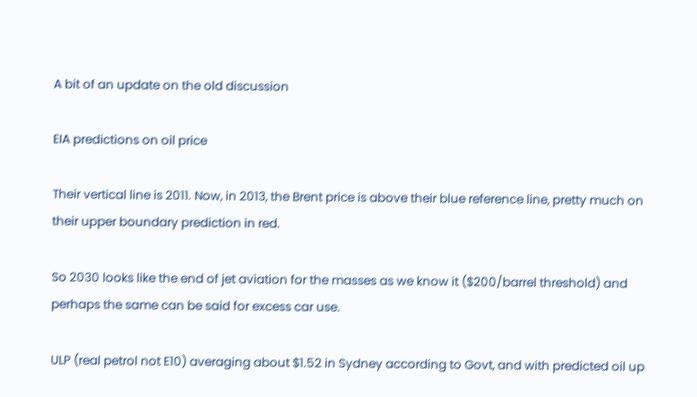A bit of an update on the old discussion

EIA predictions on oil price

Their vertical line is 2011. Now, in 2013, the Brent price is above their blue reference line, pretty much on their upper boundary prediction in red.

So 2030 looks like the end of jet aviation for the masses as we know it ($200/barrel threshold) and perhaps the same can be said for excess car use.

ULP (real petrol not E10) averaging about $1.52 in Sydney according to Govt, and with predicted oil up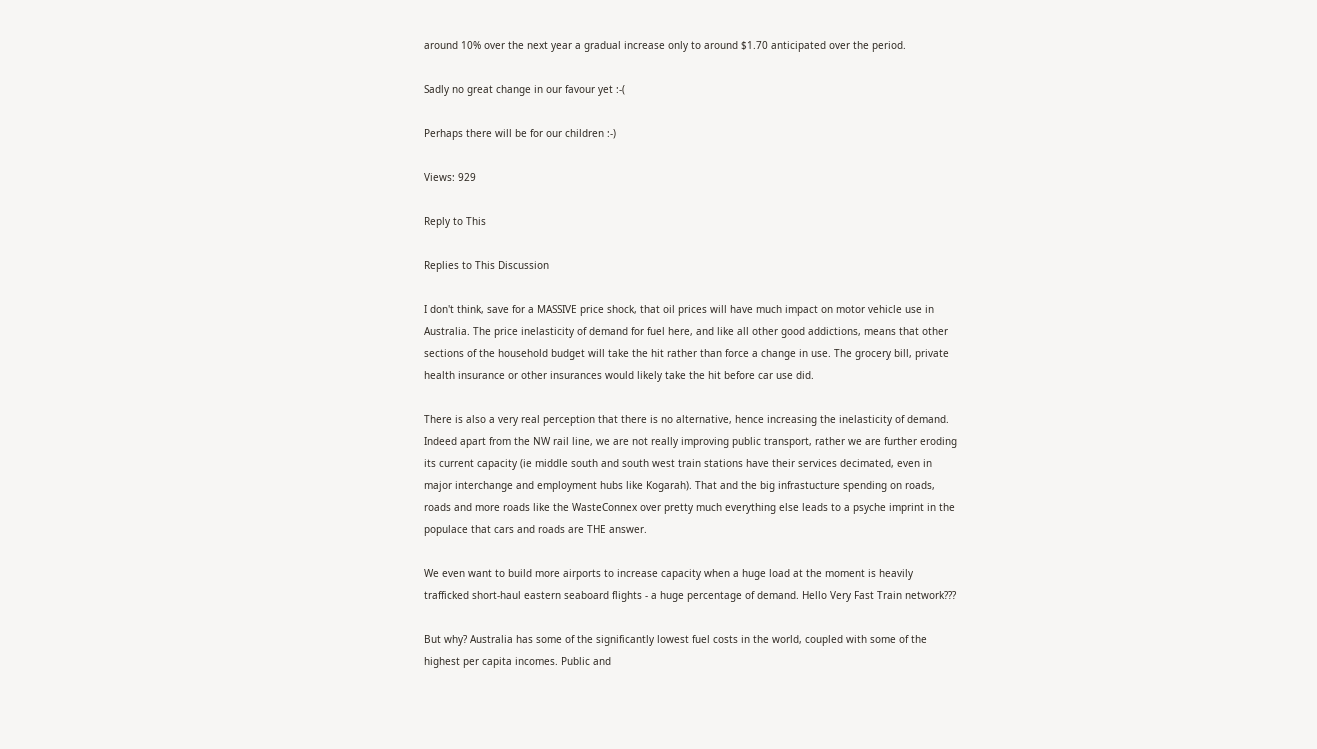around 10% over the next year a gradual increase only to around $1.70 anticipated over the period.

Sadly no great change in our favour yet :-(

Perhaps there will be for our children :-)

Views: 929

Reply to This

Replies to This Discussion

I don't think, save for a MASSIVE price shock, that oil prices will have much impact on motor vehicle use in Australia. The price inelasticity of demand for fuel here, and like all other good addictions, means that other sections of the household budget will take the hit rather than force a change in use. The grocery bill, private health insurance or other insurances would likely take the hit before car use did.

There is also a very real perception that there is no alternative, hence increasing the inelasticity of demand. Indeed apart from the NW rail line, we are not really improving public transport, rather we are further eroding its current capacity (ie middle south and south west train stations have their services decimated, even in major interchange and employment hubs like Kogarah). That and the big infrastucture spending on roads, roads and more roads like the WasteConnex over pretty much everything else leads to a psyche imprint in the populace that cars and roads are THE answer.

We even want to build more airports to increase capacity when a huge load at the moment is heavily trafficked short-haul eastern seaboard flights - a huge percentage of demand. Hello Very Fast Train network???

But why? Australia has some of the significantly lowest fuel costs in the world, coupled with some of the highest per capita incomes. Public and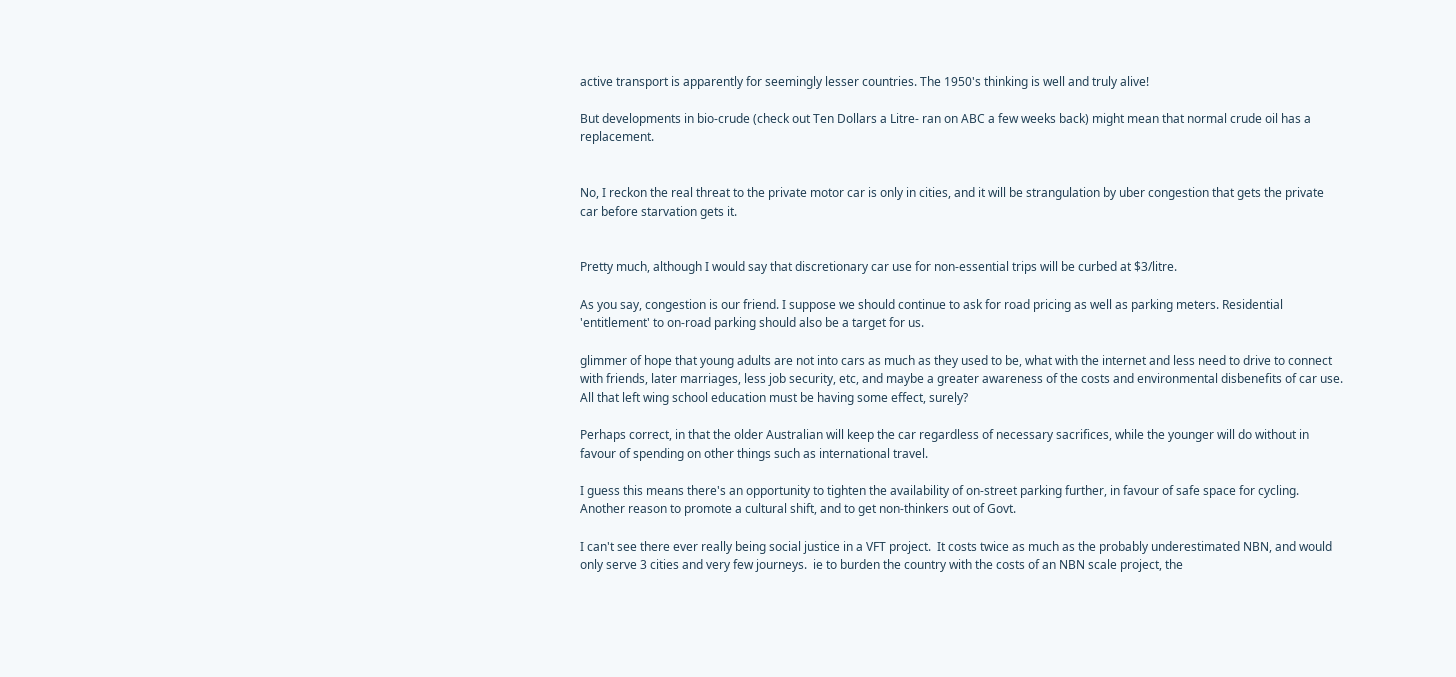active transport is apparently for seemingly lesser countries. The 1950's thinking is well and truly alive!

But developments in bio-crude (check out Ten Dollars a Litre- ran on ABC a few weeks back) might mean that normal crude oil has a replacement.


No, I reckon the real threat to the private motor car is only in cities, and it will be strangulation by uber congestion that gets the private car before starvation gets it.


Pretty much, although I would say that discretionary car use for non-essential trips will be curbed at $3/litre.

As you say, congestion is our friend. I suppose we should continue to ask for road pricing as well as parking meters. Residential 'entitlement' to on-road parking should also be a target for us.

glimmer of hope that young adults are not into cars as much as they used to be, what with the internet and less need to drive to connect with friends, later marriages, less job security, etc, and maybe a greater awareness of the costs and environmental disbenefits of car use. All that left wing school education must be having some effect, surely?

Perhaps correct, in that the older Australian will keep the car regardless of necessary sacrifices, while the younger will do without in favour of spending on other things such as international travel.

I guess this means there's an opportunity to tighten the availability of on-street parking further, in favour of safe space for cycling. Another reason to promote a cultural shift, and to get non-thinkers out of Govt.

I can't see there ever really being social justice in a VFT project.  It costs twice as much as the probably underestimated NBN, and would only serve 3 cities and very few journeys.  ie to burden the country with the costs of an NBN scale project, the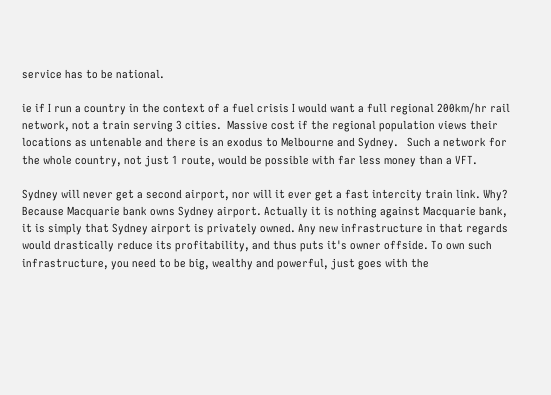service has to be national.

ie if I run a country in the context of a fuel crisis I would want a full regional 200km/hr rail network, not a train serving 3 cities.  Massive cost if the regional population views their locations as untenable and there is an exodus to Melbourne and Sydney.   Such a network for the whole country, not just 1 route, would be possible with far less money than a VFT.

Sydney will never get a second airport, nor will it ever get a fast intercity train link. Why? Because Macquarie bank owns Sydney airport. Actually it is nothing against Macquarie bank, it is simply that Sydney airport is privately owned. Any new infrastructure in that regards would drastically reduce its profitability, and thus puts it's owner offside. To own such infrastructure, you need to be big, wealthy and powerful, just goes with the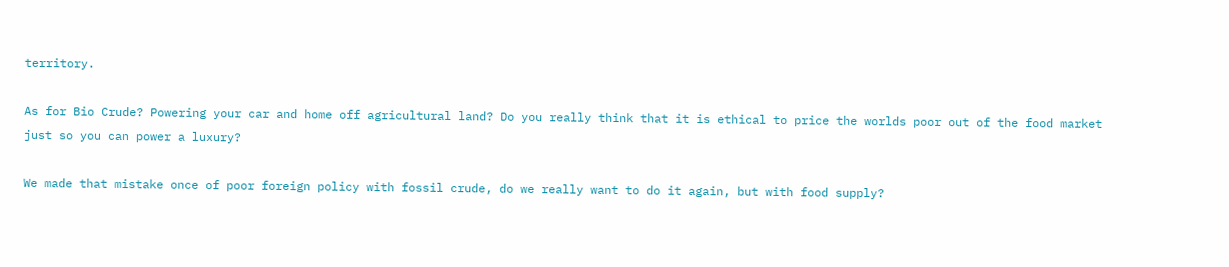territory.

As for Bio Crude? Powering your car and home off agricultural land? Do you really think that it is ethical to price the worlds poor out of the food market just so you can power a luxury?

We made that mistake once of poor foreign policy with fossil crude, do we really want to do it again, but with food supply?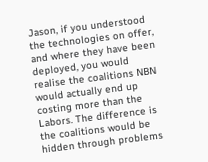Jason, if you understood the technologies on offer, and where they have been deployed, you would realise the coalitions NBN would actually end up costing more than the Labors. The difference is the coalitions would be hidden through problems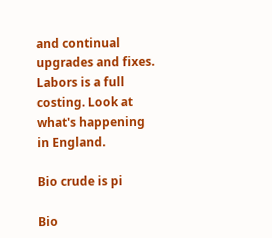and continual upgrades and fixes. Labors is a full costing. Look at what's happening in England.

Bio crude is pi

Bio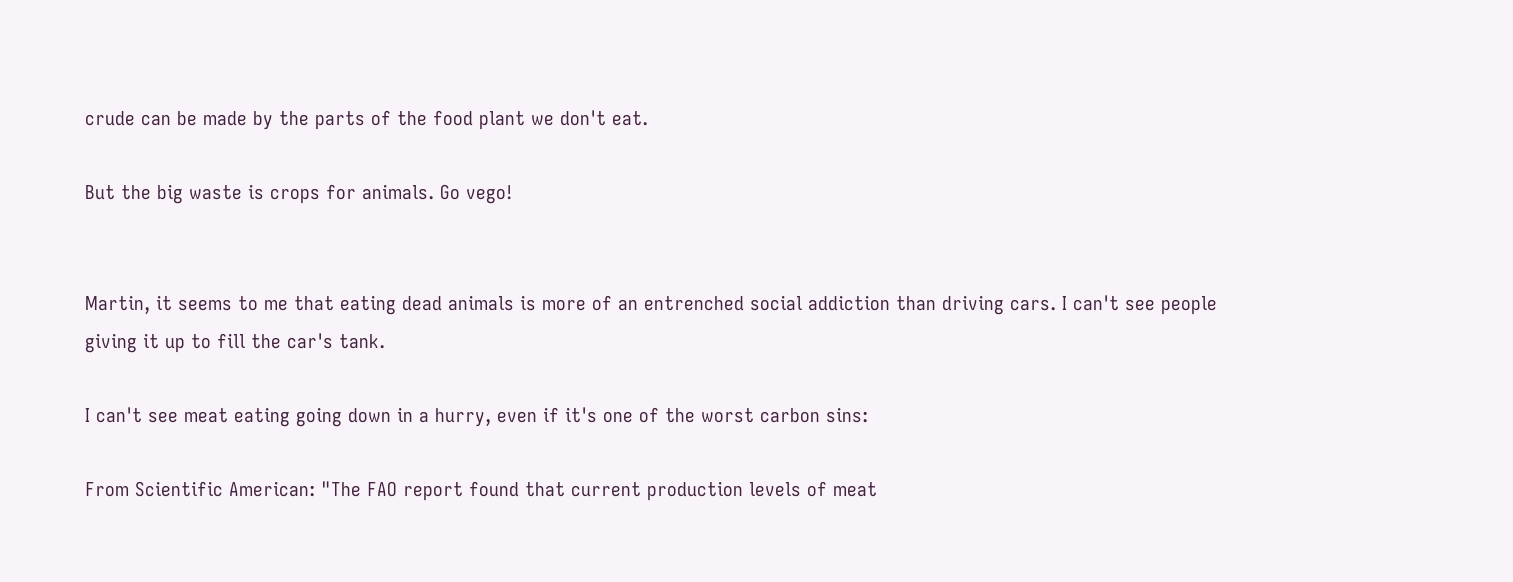crude can be made by the parts of the food plant we don't eat.

But the big waste is crops for animals. Go vego!


Martin, it seems to me that eating dead animals is more of an entrenched social addiction than driving cars. I can't see people giving it up to fill the car's tank.

I can't see meat eating going down in a hurry, even if it's one of the worst carbon sins:

From Scientific American: "The FAO report found that current production levels of meat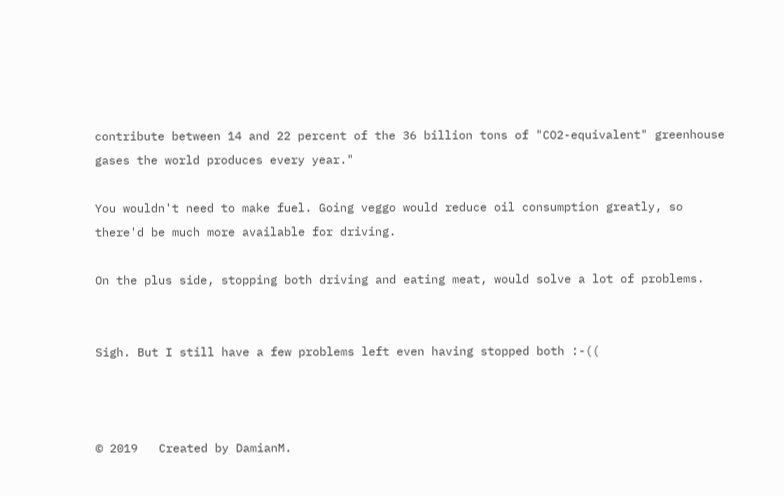contribute between 14 and 22 percent of the 36 billion tons of "CO2-equivalent" greenhouse gases the world produces every year."

You wouldn't need to make fuel. Going veggo would reduce oil consumption greatly, so there'd be much more available for driving.

On the plus side, stopping both driving and eating meat, would solve a lot of problems.


Sigh. But I still have a few problems left even having stopped both :-((



© 2019   Created by DamianM.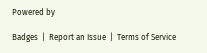Powered by

Badges  |  Report an Issue  |  Terms of Service